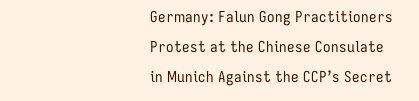Germany: Falun Gong Practitioners Protest at the Chinese Consulate in Munich Against the CCP’s Secret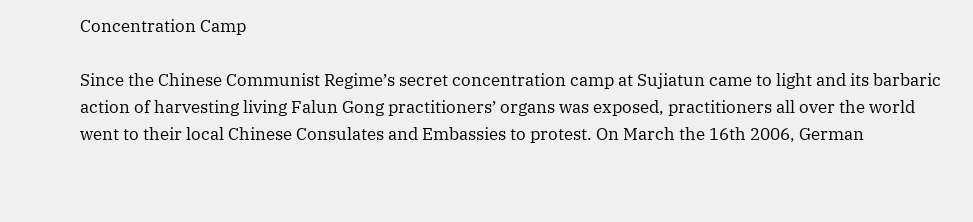Concentration Camp

Since the Chinese Communist Regime’s secret concentration camp at Sujiatun came to light and its barbaric action of harvesting living Falun Gong practitioners’ organs was exposed, practitioners all over the world went to their local Chinese Consulates and Embassies to protest. On March the 16th 2006, German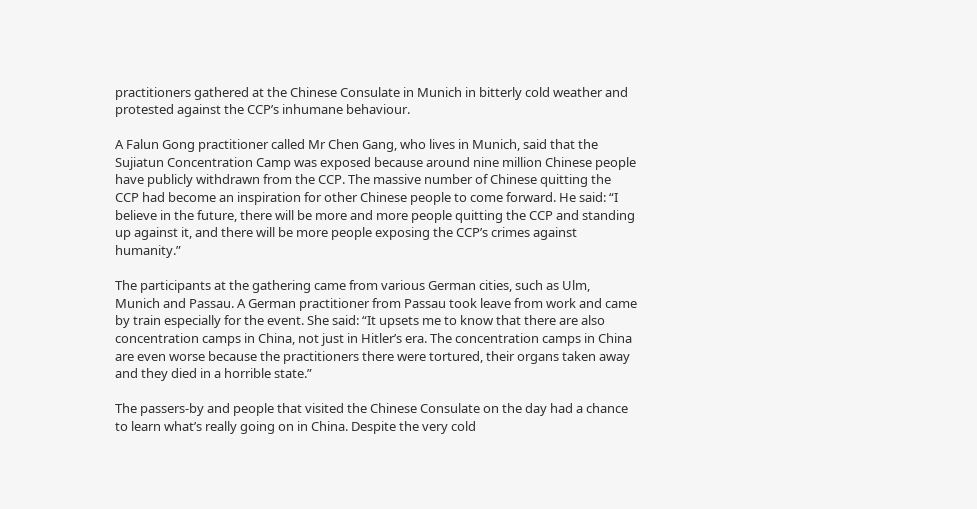practitioners gathered at the Chinese Consulate in Munich in bitterly cold weather and protested against the CCP’s inhumane behaviour.

A Falun Gong practitioner called Mr Chen Gang, who lives in Munich, said that the Sujiatun Concentration Camp was exposed because around nine million Chinese people have publicly withdrawn from the CCP. The massive number of Chinese quitting the CCP had become an inspiration for other Chinese people to come forward. He said: “I believe in the future, there will be more and more people quitting the CCP and standing up against it, and there will be more people exposing the CCP’s crimes against humanity.”

The participants at the gathering came from various German cities, such as Ulm, Munich and Passau. A German practitioner from Passau took leave from work and came by train especially for the event. She said: “It upsets me to know that there are also concentration camps in China, not just in Hitler’s era. The concentration camps in China are even worse because the practitioners there were tortured, their organs taken away and they died in a horrible state.”

The passers-by and people that visited the Chinese Consulate on the day had a chance to learn what’s really going on in China. Despite the very cold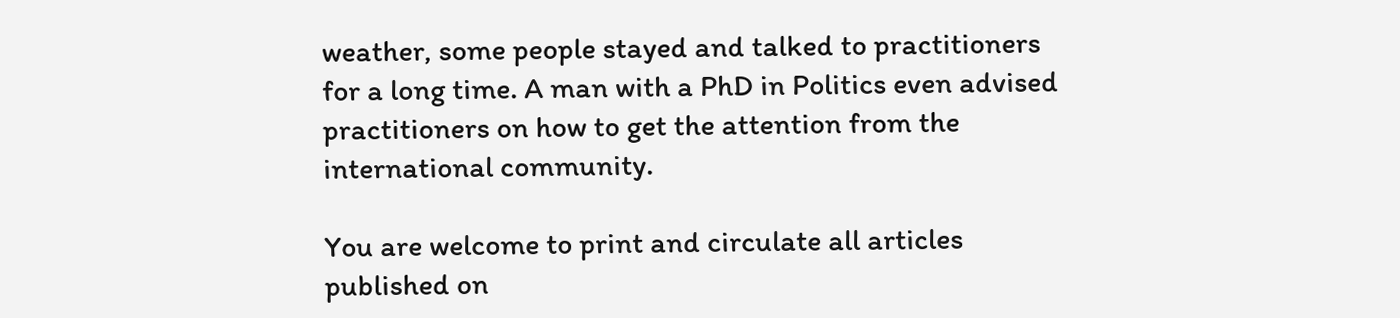weather, some people stayed and talked to practitioners for a long time. A man with a PhD in Politics even advised practitioners on how to get the attention from the international community.

You are welcome to print and circulate all articles published on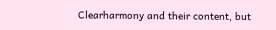Clearharmony and their content, but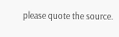please quote the source.